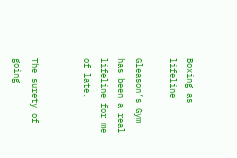Boxing as lifeline

Gleason’s Gym has been a real lifeline for me of late.


The surety of going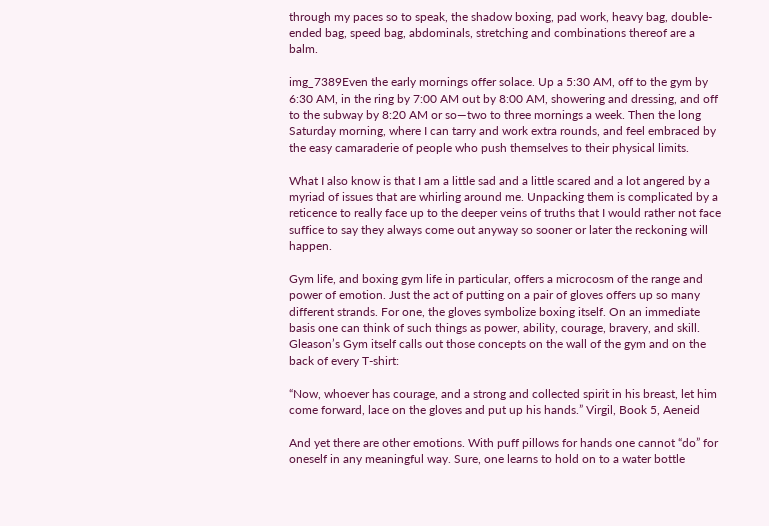through my paces so to speak, the shadow boxing, pad work, heavy bag, double-ended bag, speed bag, abdominals, stretching and combinations thereof are a balm.

img_7389Even the early mornings offer solace. Up a 5:30 AM, off to the gym by 6:30 AM, in the ring by 7:00 AM out by 8:00 AM, showering and dressing, and off to the subway by 8:20 AM or so—two to three mornings a week. Then the long Saturday morning, where I can tarry and work extra rounds, and feel embraced by the easy camaraderie of people who push themselves to their physical limits.

What I also know is that I am a little sad and a little scared and a lot angered by a myriad of issues that are whirling around me. Unpacking them is complicated by a reticence to really face up to the deeper veins of truths that I would rather not face suffice to say they always come out anyway so sooner or later the reckoning will happen.

Gym life, and boxing gym life in particular, offers a microcosm of the range and power of emotion. Just the act of putting on a pair of gloves offers up so many different strands. For one, the gloves symbolize boxing itself. On an immediate basis one can think of such things as power, ability, courage, bravery, and skill. Gleason’s Gym itself calls out those concepts on the wall of the gym and on the back of every T-shirt:

“Now, whoever has courage, and a strong and collected spirit in his breast, let him come forward, lace on the gloves and put up his hands.” Virgil, Book 5, Aeneid

And yet there are other emotions. With puff pillows for hands one cannot “do” for oneself in any meaningful way. Sure, one learns to hold on to a water bottle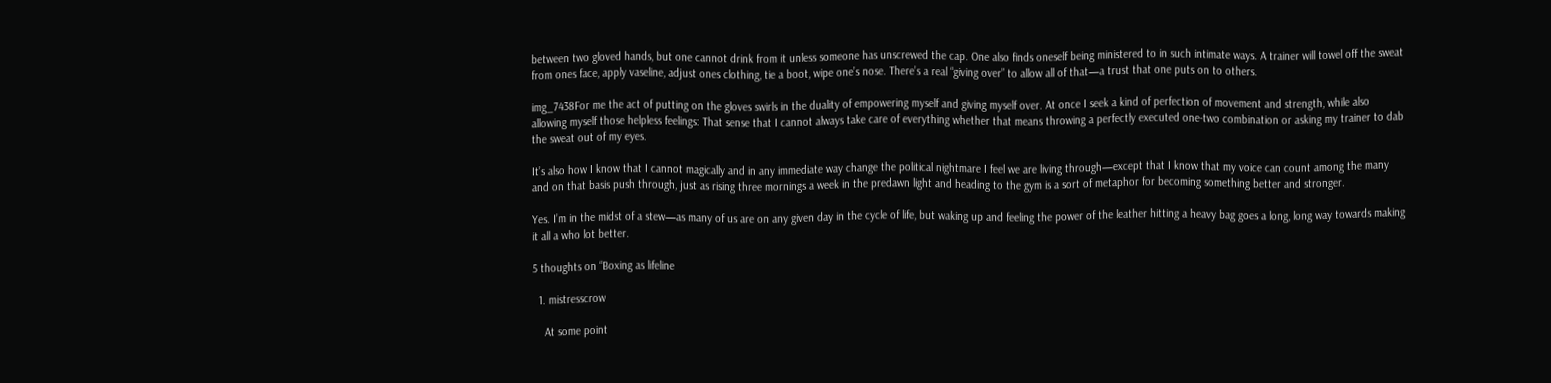between two gloved hands, but one cannot drink from it unless someone has unscrewed the cap. One also finds oneself being ministered to in such intimate ways. A trainer will towel off the sweat from ones face, apply vaseline, adjust ones clothing, tie a boot, wipe one’s nose. There’s a real “giving over” to allow all of that—a trust that one puts on to others.

img_7438For me the act of putting on the gloves swirls in the duality of empowering myself and giving myself over. At once I seek a kind of perfection of movement and strength, while also allowing myself those helpless feelings: That sense that I cannot always take care of everything whether that means throwing a perfectly executed one-two combination or asking my trainer to dab the sweat out of my eyes.

It’s also how I know that I cannot magically and in any immediate way change the political nightmare I feel we are living through—except that I know that my voice can count among the many and on that basis push through, just as rising three mornings a week in the predawn light and heading to the gym is a sort of metaphor for becoming something better and stronger.

Yes. I’m in the midst of a stew—as many of us are on any given day in the cycle of life, but waking up and feeling the power of the leather hitting a heavy bag goes a long, long way towards making it all a who lot better.

5 thoughts on “Boxing as lifeline

  1. mistresscrow

    At some point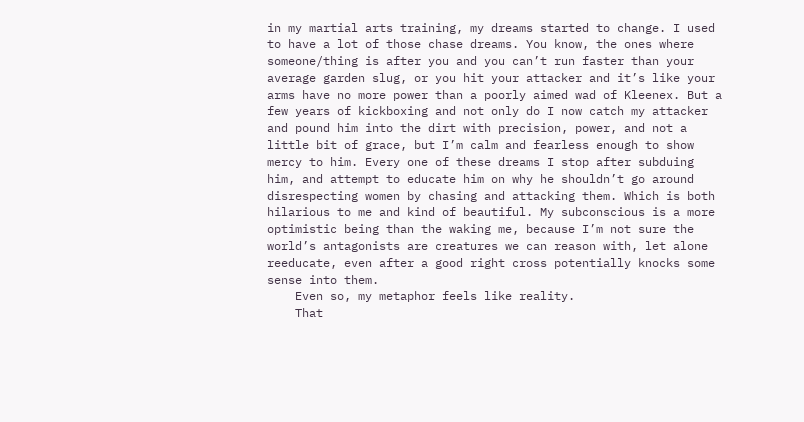in my martial arts training, my dreams started to change. I used to have a lot of those chase dreams. You know, the ones where someone/thing is after you and you can’t run faster than your average garden slug, or you hit your attacker and it’s like your arms have no more power than a poorly aimed wad of Kleenex. But a few years of kickboxing and not only do I now catch my attacker and pound him into the dirt with precision, power, and not a little bit of grace, but I’m calm and fearless enough to show mercy to him. Every one of these dreams I stop after subduing him, and attempt to educate him on why he shouldn’t go around disrespecting women by chasing and attacking them. Which is both hilarious to me and kind of beautiful. My subconscious is a more optimistic being than the waking me, because I’m not sure the world’s antagonists are creatures we can reason with, let alone reeducate, even after a good right cross potentially knocks some sense into them.
    Even so, my metaphor feels like reality.
    That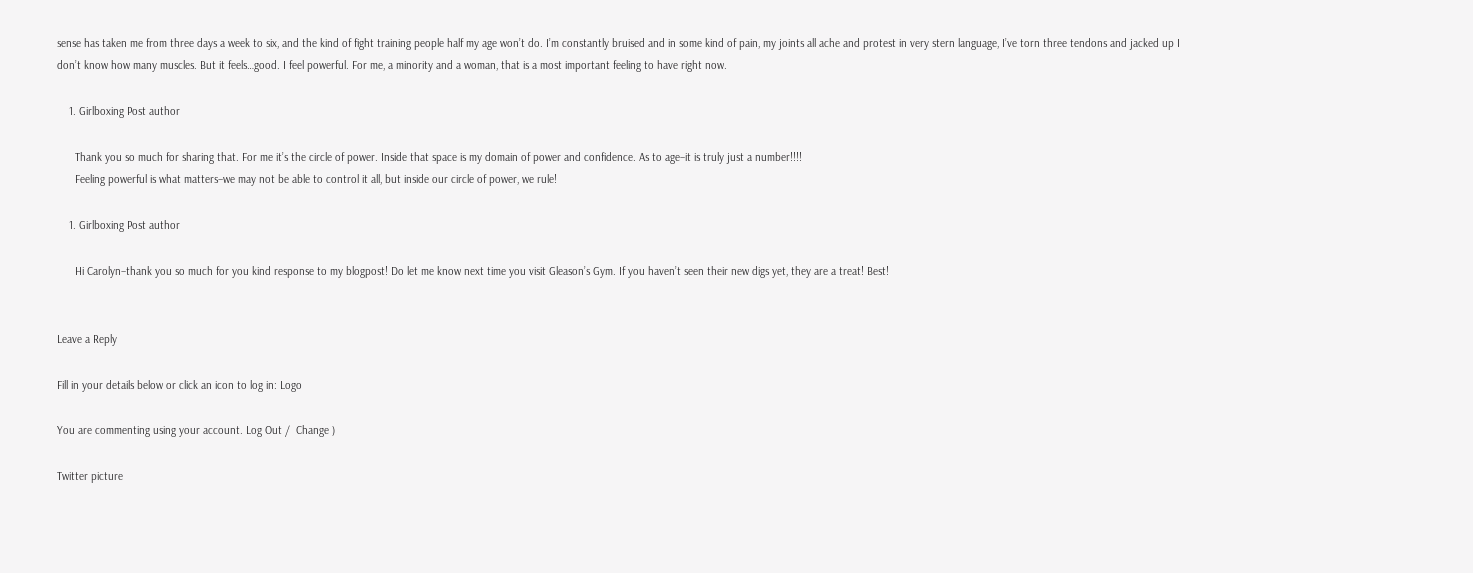sense has taken me from three days a week to six, and the kind of fight training people half my age won’t do. I’m constantly bruised and in some kind of pain, my joints all ache and protest in very stern language, I’ve torn three tendons and jacked up I don’t know how many muscles. But it feels…good. I feel powerful. For me, a minority and a woman, that is a most important feeling to have right now.

    1. Girlboxing Post author

      Thank you so much for sharing that. For me it’s the circle of power. Inside that space is my domain of power and confidence. As to age–it is truly just a number!!!!
      Feeling powerful is what matters–we may not be able to control it all, but inside our circle of power, we rule!

    1. Girlboxing Post author

      Hi Carolyn–thank you so much for you kind response to my blogpost! Do let me know next time you visit Gleason’s Gym. If you haven’t seen their new digs yet, they are a treat! Best!


Leave a Reply

Fill in your details below or click an icon to log in: Logo

You are commenting using your account. Log Out /  Change )

Twitter picture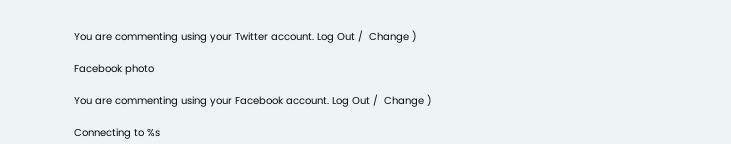You are commenting using your Twitter account. Log Out /  Change )

Facebook photo

You are commenting using your Facebook account. Log Out /  Change )

Connecting to %s